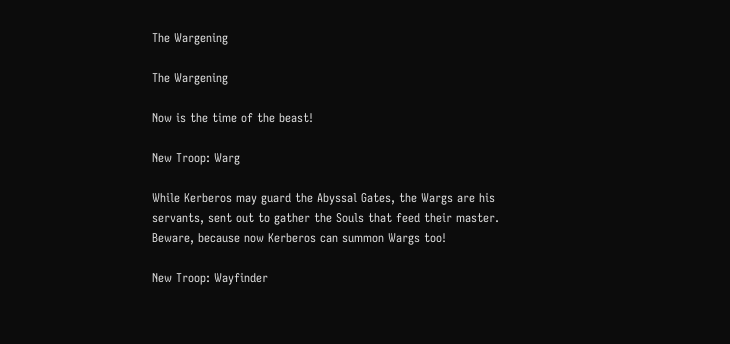The Wargening

The Wargening

Now is the time of the beast!

New Troop: Warg

While Kerberos may guard the Abyssal Gates, the Wargs are his servants, sent out to gather the Souls that feed their master.
Beware, because now Kerberos can summon Wargs too!

New Troop: Wayfinder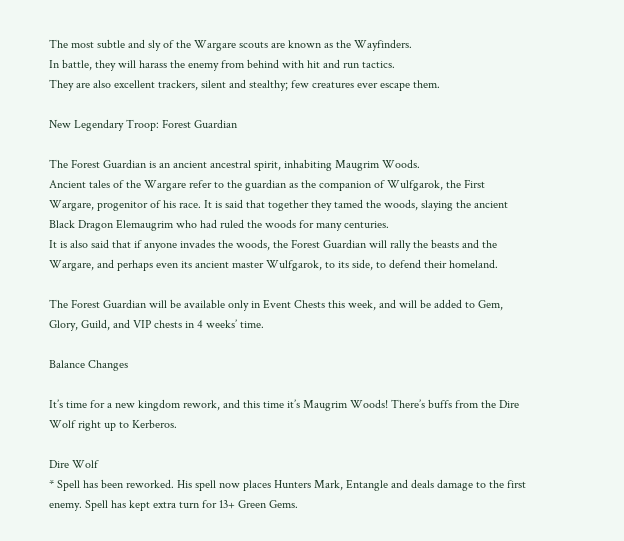The most subtle and sly of the Wargare scouts are known as the Wayfinders.
In battle, they will harass the enemy from behind with hit and run tactics.
They are also excellent trackers, silent and stealthy; few creatures ever escape them.

New Legendary Troop: Forest Guardian

The Forest Guardian is an ancient ancestral spirit, inhabiting Maugrim Woods.
Ancient tales of the Wargare refer to the guardian as the companion of Wulfgarok, the First Wargare, progenitor of his race. It is said that together they tamed the woods, slaying the ancient Black Dragon Elemaugrim who had ruled the woods for many centuries.
It is also said that if anyone invades the woods, the Forest Guardian will rally the beasts and the Wargare, and perhaps even its ancient master Wulfgarok, to its side, to defend their homeland.

The Forest Guardian will be available only in Event Chests this week, and will be added to Gem, Glory, Guild, and VIP chests in 4 weeks’ time.

Balance Changes

It’s time for a new kingdom rework, and this time it’s Maugrim Woods! There’s buffs from the Dire Wolf right up to Kerberos.

Dire Wolf
* Spell has been reworked. His spell now places Hunters Mark, Entangle and deals damage to the first enemy. Spell has kept extra turn for 13+ Green Gems.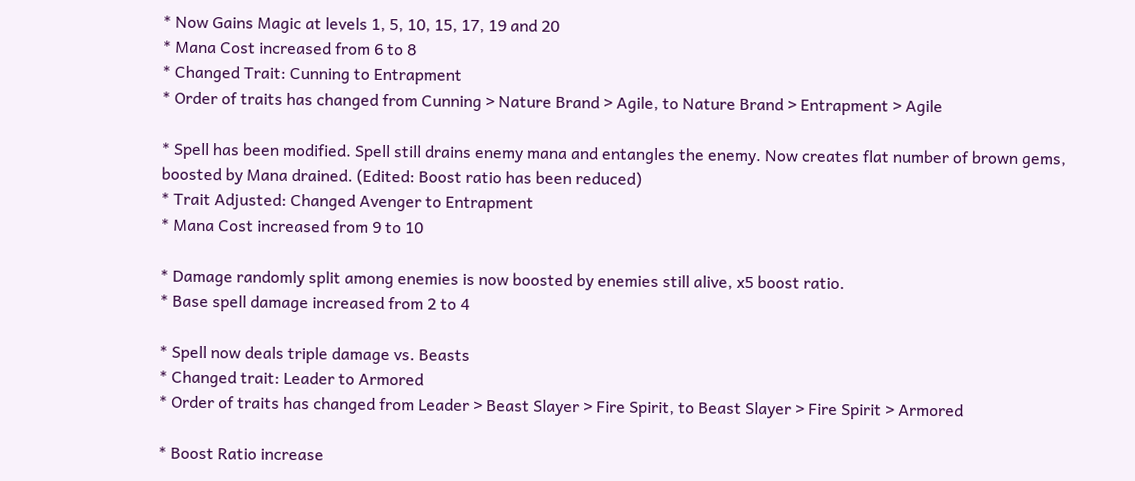* Now Gains Magic at levels 1, 5, 10, 15, 17, 19 and 20
* Mana Cost increased from 6 to 8
* Changed Trait: Cunning to Entrapment
* Order of traits has changed from Cunning > Nature Brand > Agile, to Nature Brand > Entrapment > Agile

* Spell has been modified. Spell still drains enemy mana and entangles the enemy. Now creates flat number of brown gems, boosted by Mana drained. (Edited: Boost ratio has been reduced)
* Trait Adjusted: Changed Avenger to Entrapment
* Mana Cost increased from 9 to 10

* Damage randomly split among enemies is now boosted by enemies still alive, x5 boost ratio.
* Base spell damage increased from 2 to 4

* Spell now deals triple damage vs. Beasts
* Changed trait: Leader to Armored
* Order of traits has changed from Leader > Beast Slayer > Fire Spirit, to Beast Slayer > Fire Spirit > Armored

* Boost Ratio increase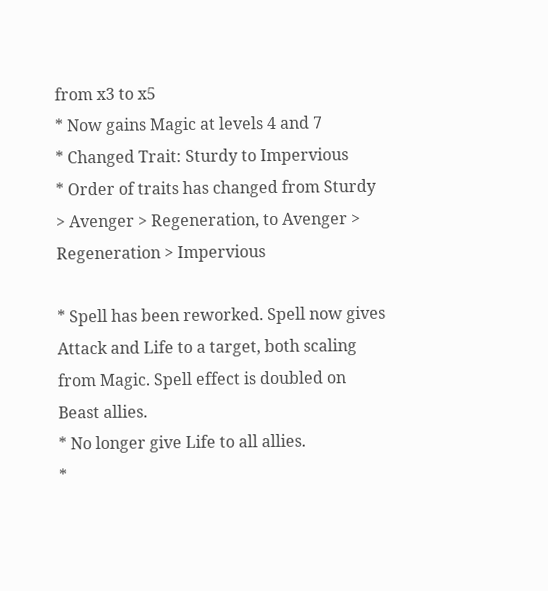from x3 to x5
* Now gains Magic at levels 4 and 7
* Changed Trait: Sturdy to Impervious
* Order of traits has changed from Sturdy > Avenger > Regeneration, to Avenger > Regeneration > Impervious

* Spell has been reworked. Spell now gives Attack and Life to a target, both scaling from Magic. Spell effect is doubled on Beast allies.
* No longer give Life to all allies.
*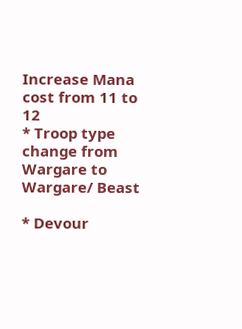Increase Mana cost from 11 to 12
* Troop type change from Wargare to Wargare/ Beast

* Devour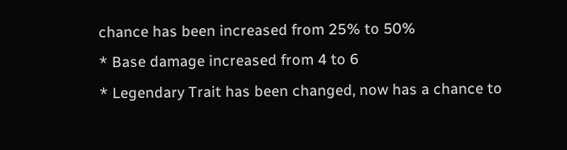chance has been increased from 25% to 50%
* Base damage increased from 4 to 6
* Legendary Trait has been changed, now has a chance to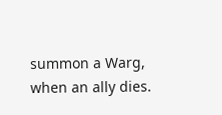summon a Warg, when an ally dies.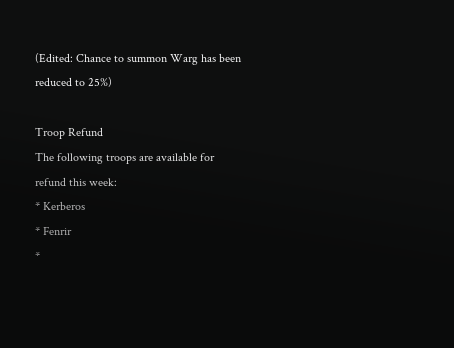(Edited: Chance to summon Warg has been reduced to 25%)

Troop Refund
The following troops are available for refund this week:
* Kerberos
* Fenrir
*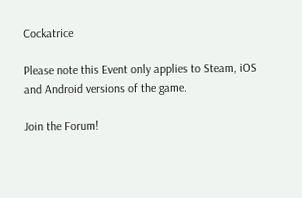Cockatrice

Please note this Event only applies to Steam, iOS and Android versions of the game.

Join the Forum!